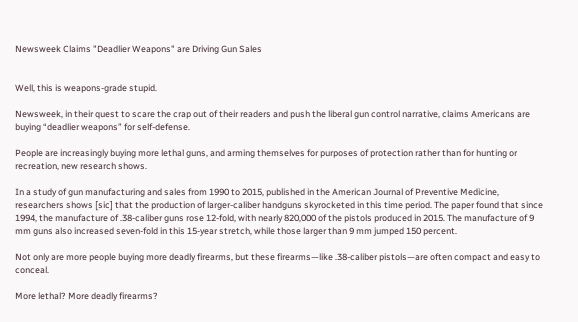Newsweek Claims "Deadlier Weapons" are Driving Gun Sales


Well, this is weapons-grade stupid.

Newsweek, in their quest to scare the crap out of their readers and push the liberal gun control narrative, claims Americans are buying “deadlier weapons” for self-defense.

People are increasingly buying more lethal guns, and arming themselves for purposes of protection rather than for hunting or recreation, new research shows.

In a study of gun manufacturing and sales from 1990 to 2015, published in the American Journal of Preventive Medicine, researchers shows [sic] that the production of larger-caliber handguns skyrocketed in this time period. The paper found that since 1994, the manufacture of .38-caliber guns rose 12-fold, with nearly 820,000 of the pistols produced in 2015. The manufacture of 9 mm guns also increased seven-fold in this 15-year stretch, while those larger than 9 mm jumped 150 percent.

Not only are more people buying more deadly firearms, but these firearms—like .38-caliber pistols—are often compact and easy to conceal.

More lethal? More deadly firearms?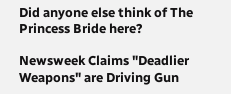Did anyone else think of The Princess Bride here?

Newsweek Claims "Deadlier Weapons" are Driving Gun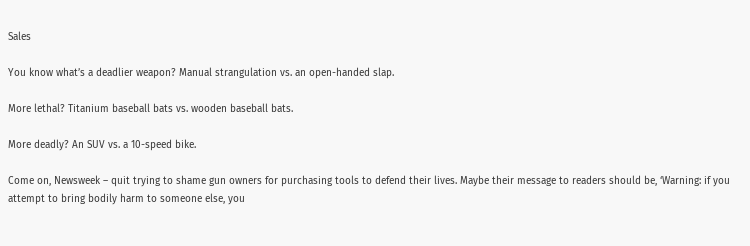Sales

You know what’s a deadlier weapon? Manual strangulation vs. an open-handed slap.

More lethal? Titanium baseball bats vs. wooden baseball bats.

More deadly? An SUV vs. a 10-speed bike.

Come on, Newsweek – quit trying to shame gun owners for purchasing tools to defend their lives. Maybe their message to readers should be, ‘Warning: if you attempt to bring bodily harm to someone else, you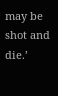may be shot and die.’